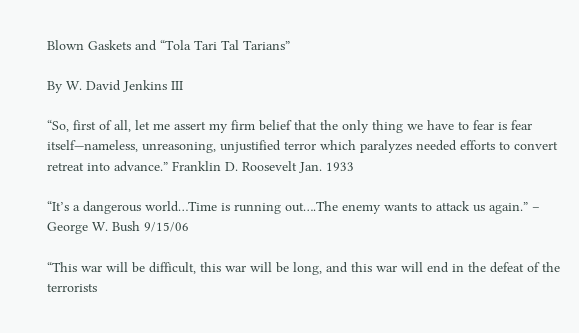Blown Gaskets and “Tola Tari Tal Tarians”

By W. David Jenkins III

“So, first of all, let me assert my firm belief that the only thing we have to fear is fear itself—nameless, unreasoning, unjustified terror which paralyzes needed efforts to convert retreat into advance.” Franklin D. Roosevelt Jan. 1933

“It’s a dangerous world…Time is running out….The enemy wants to attack us again.” – George W. Bush 9/15/06

“This war will be difficult, this war will be long, and this war will end in the defeat of the terrorists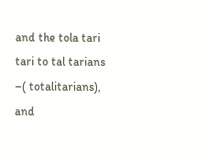and the tola tari tari to tal tarians –( totalitarians), and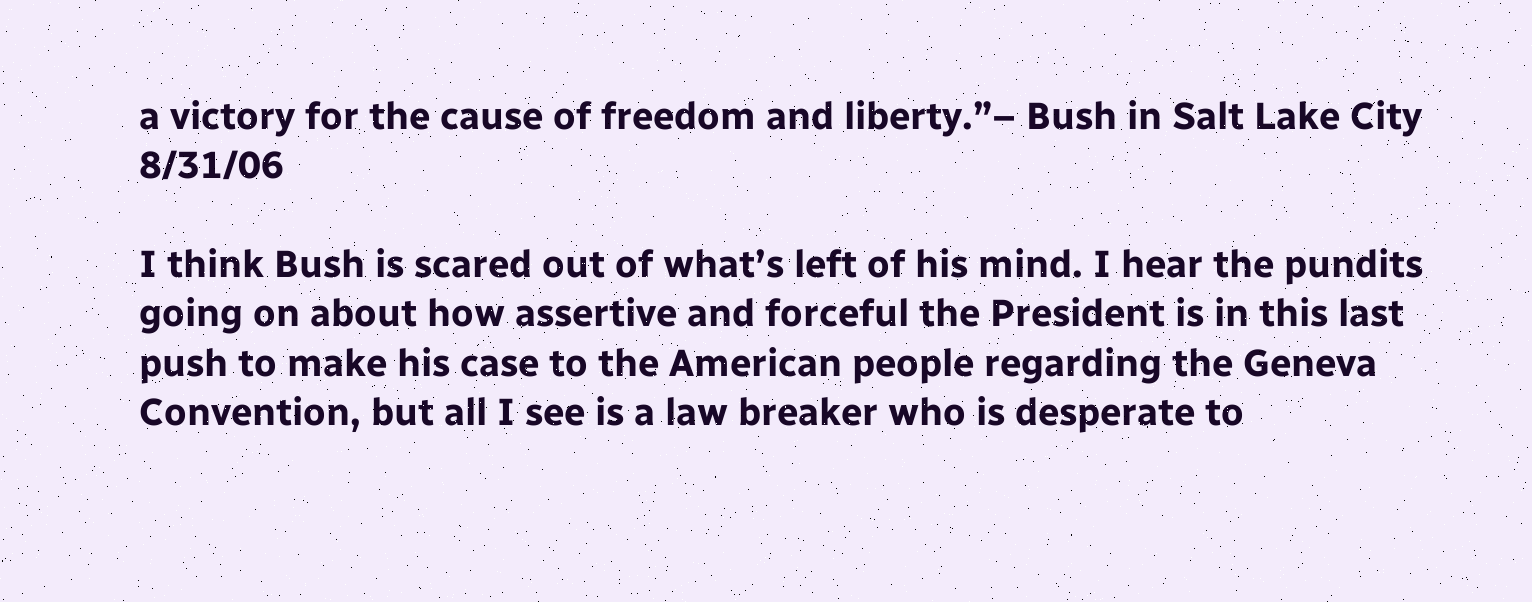a victory for the cause of freedom and liberty.”– Bush in Salt Lake City 8/31/06

I think Bush is scared out of what’s left of his mind. I hear the pundits going on about how assertive and forceful the President is in this last push to make his case to the American people regarding the Geneva Convention, but all I see is a law breaker who is desperate to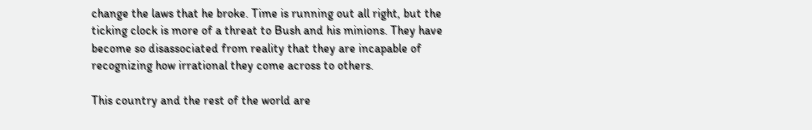change the laws that he broke. Time is running out all right, but the ticking clock is more of a threat to Bush and his minions. They have become so disassociated from reality that they are incapable of recognizing how irrational they come across to others.

This country and the rest of the world are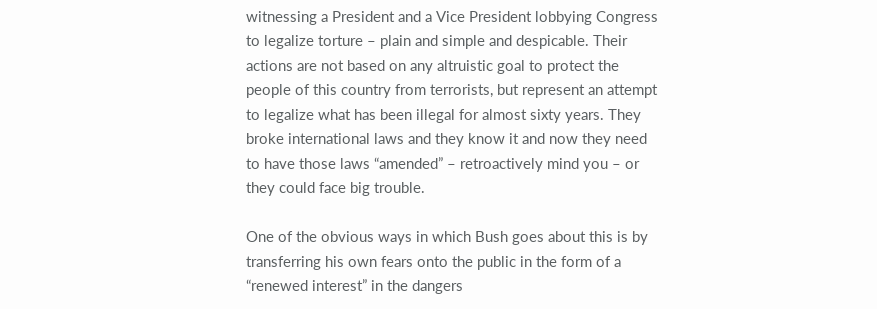witnessing a President and a Vice President lobbying Congress to legalize torture – plain and simple and despicable. Their actions are not based on any altruistic goal to protect the people of this country from terrorists, but represent an attempt to legalize what has been illegal for almost sixty years. They broke international laws and they know it and now they need to have those laws “amended” – retroactively mind you – or they could face big trouble.

One of the obvious ways in which Bush goes about this is by transferring his own fears onto the public in the form of a “renewed interest” in the dangers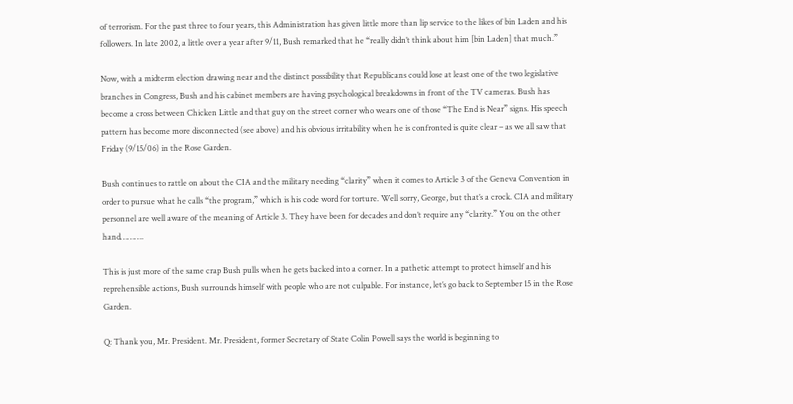of terrorism. For the past three to four years, this Administration has given little more than lip service to the likes of bin Laden and his followers. In late 2002, a little over a year after 9/11, Bush remarked that he “really didn’t think about him [bin Laden] that much.”

Now, with a midterm election drawing near and the distinct possibility that Republicans could lose at least one of the two legislative branches in Congress, Bush and his cabinet members are having psychological breakdowns in front of the TV cameras. Bush has become a cross between Chicken Little and that guy on the street corner who wears one of those “The End is Near” signs. His speech pattern has become more disconnected (see above) and his obvious irritability when he is confronted is quite clear – as we all saw that Friday (9/15/06) in the Rose Garden.

Bush continues to rattle on about the CIA and the military needing “clarity” when it comes to Article 3 of the Geneva Convention in order to pursue what he calls “the program,” which is his code word for torture. Well sorry, George, but that’s a crock. CIA and military personnel are well aware of the meaning of Article 3. They have been for decades and don’t require any “clarity.” You on the other hand……….

This is just more of the same crap Bush pulls when he gets backed into a corner. In a pathetic attempt to protect himself and his reprehensible actions, Bush surrounds himself with people who are not culpable. For instance, let’s go back to September 15 in the Rose Garden.

Q: Thank you, Mr. President. Mr. President, former Secretary of State Colin Powell says the world is beginning to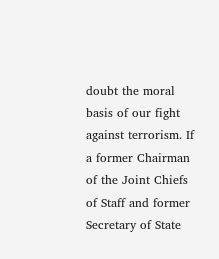doubt the moral basis of our fight against terrorism. If a former Chairman of the Joint Chiefs of Staff and former Secretary of State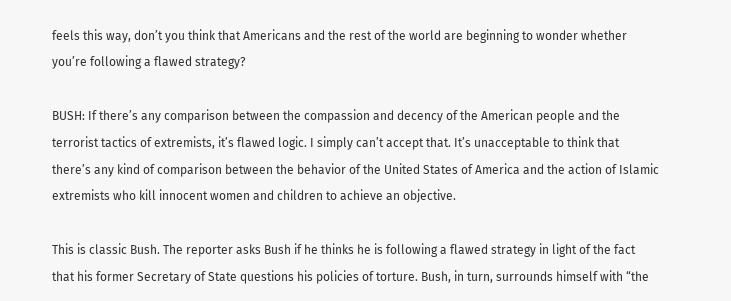feels this way, don’t you think that Americans and the rest of the world are beginning to wonder whether you’re following a flawed strategy?

BUSH: If there’s any comparison between the compassion and decency of the American people and the terrorist tactics of extremists, it’s flawed logic. I simply can’t accept that. It’s unacceptable to think that there’s any kind of comparison between the behavior of the United States of America and the action of Islamic extremists who kill innocent women and children to achieve an objective.

This is classic Bush. The reporter asks Bush if he thinks he is following a flawed strategy in light of the fact that his former Secretary of State questions his policies of torture. Bush, in turn, surrounds himself with “the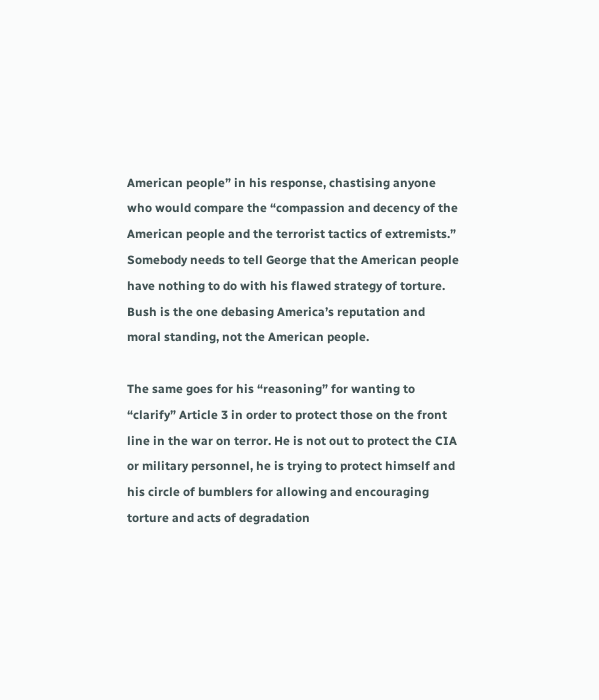American people” in his response, chastising anyone who would compare the “compassion and decency of the American people and the terrorist tactics of extremists.” Somebody needs to tell George that the American people have nothing to do with his flawed strategy of torture. Bush is the one debasing America’s reputation and moral standing, not the American people.

The same goes for his “reasoning” for wanting to “clarify” Article 3 in order to protect those on the front line in the war on terror. He is not out to protect the CIA or military personnel, he is trying to protect himself and his circle of bumblers for allowing and encouraging torture and acts of degradation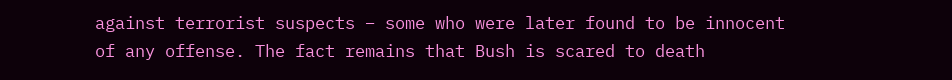against terrorist suspects – some who were later found to be innocent of any offense. The fact remains that Bush is scared to death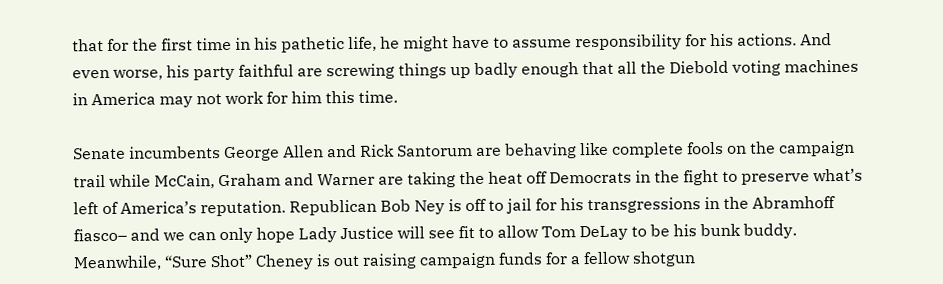that for the first time in his pathetic life, he might have to assume responsibility for his actions. And even worse, his party faithful are screwing things up badly enough that all the Diebold voting machines in America may not work for him this time.

Senate incumbents George Allen and Rick Santorum are behaving like complete fools on the campaign trail while McCain, Graham and Warner are taking the heat off Democrats in the fight to preserve what’s left of America’s reputation. Republican Bob Ney is off to jail for his transgressions in the Abramhoff fiasco– and we can only hope Lady Justice will see fit to allow Tom DeLay to be his bunk buddy. Meanwhile, “Sure Shot” Cheney is out raising campaign funds for a fellow shotgun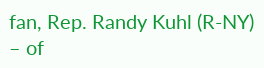fan, Rep. Randy Kuhl (R-NY) – of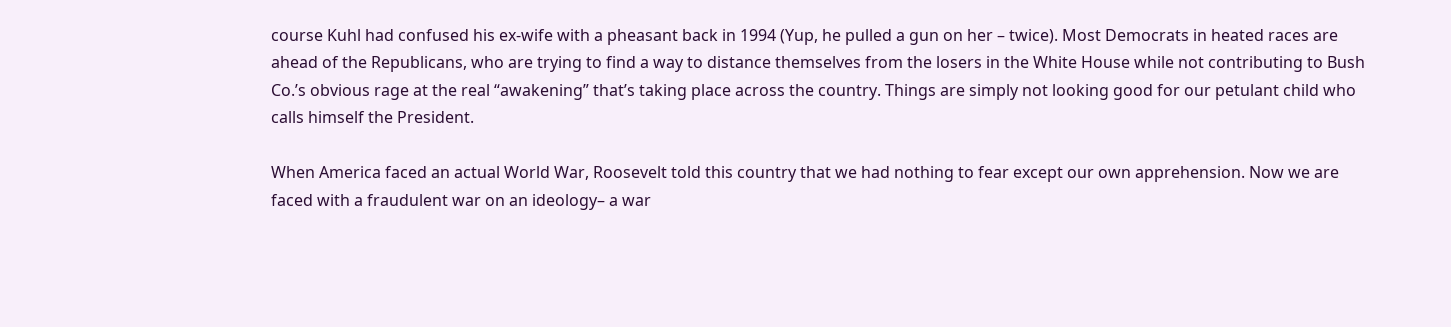course Kuhl had confused his ex-wife with a pheasant back in 1994 (Yup, he pulled a gun on her – twice). Most Democrats in heated races are ahead of the Republicans, who are trying to find a way to distance themselves from the losers in the White House while not contributing to Bush Co.’s obvious rage at the real “awakening” that’s taking place across the country. Things are simply not looking good for our petulant child who calls himself the President.

When America faced an actual World War, Roosevelt told this country that we had nothing to fear except our own apprehension. Now we are faced with a fraudulent war on an ideology– a war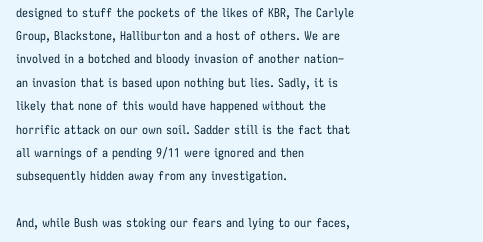designed to stuff the pockets of the likes of KBR, The Carlyle Group, Blackstone, Halliburton and a host of others. We are involved in a botched and bloody invasion of another nation– an invasion that is based upon nothing but lies. Sadly, it is likely that none of this would have happened without the horrific attack on our own soil. Sadder still is the fact that all warnings of a pending 9/11 were ignored and then subsequently hidden away from any investigation.

And, while Bush was stoking our fears and lying to our faces,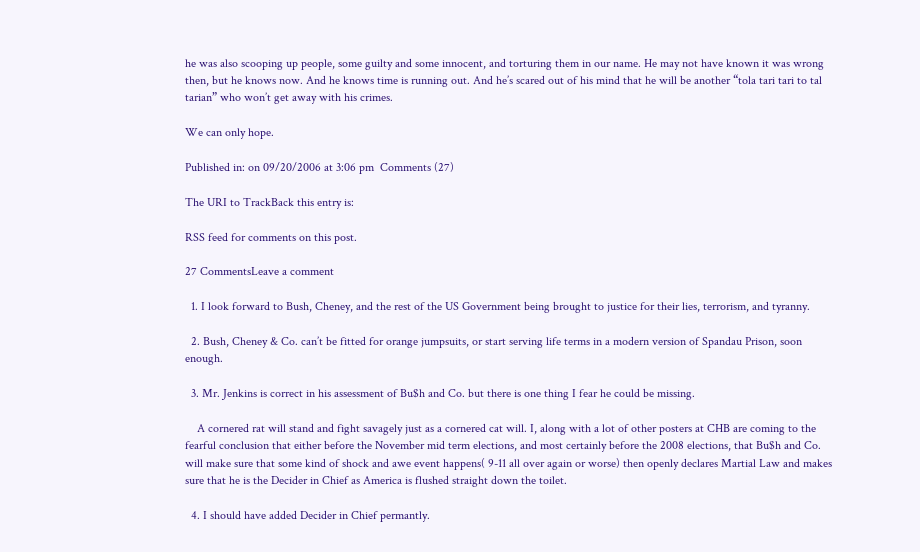he was also scooping up people, some guilty and some innocent, and torturing them in our name. He may not have known it was wrong then, but he knows now. And he knows time is running out. And he’s scared out of his mind that he will be another “tola tari tari to tal tarian” who won’t get away with his crimes.

We can only hope.

Published in: on 09/20/2006 at 3:06 pm  Comments (27)

The URI to TrackBack this entry is:

RSS feed for comments on this post.

27 CommentsLeave a comment

  1. I look forward to Bush, Cheney, and the rest of the US Government being brought to justice for their lies, terrorism, and tyranny.

  2. Bush, Cheney & Co. can’t be fitted for orange jumpsuits, or start serving life terms in a modern version of Spandau Prison, soon enough.

  3. Mr. Jenkins is correct in his assessment of Bu$h and Co. but there is one thing I fear he could be missing.

    A cornered rat will stand and fight savagely just as a cornered cat will. I, along with a lot of other posters at CHB are coming to the fearful conclusion that either before the November mid term elections, and most certainly before the 2008 elections, that Bu$h and Co. will make sure that some kind of shock and awe event happens( 9-11 all over again or worse) then openly declares Martial Law and makes sure that he is the Decider in Chief as America is flushed straight down the toilet.

  4. I should have added Decider in Chief permantly.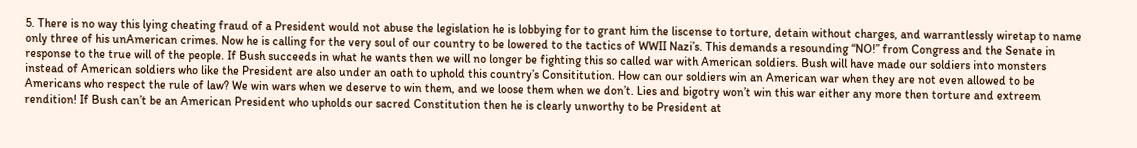5. There is no way this lying cheating fraud of a President would not abuse the legislation he is lobbying for to grant him the liscense to torture, detain without charges, and warrantlessly wiretap to name only three of his unAmerican crimes. Now he is calling for the very soul of our country to be lowered to the tactics of WWII Nazi’s. This demands a resounding “NO!” from Congress and the Senate in response to the true will of the people. If Bush succeeds in what he wants then we will no longer be fighting this so called war with American soldiers. Bush will have made our soldiers into monsters instead of American soldiers who like the President are also under an oath to uphold this country’s Consititution. How can our soldiers win an American war when they are not even allowed to be Americans who respect the rule of law? We win wars when we deserve to win them, and we loose them when we don’t. Lies and bigotry won’t win this war either any more then torture and extreem rendition! If Bush can’t be an American President who upholds our sacred Constitution then he is clearly unworthy to be President at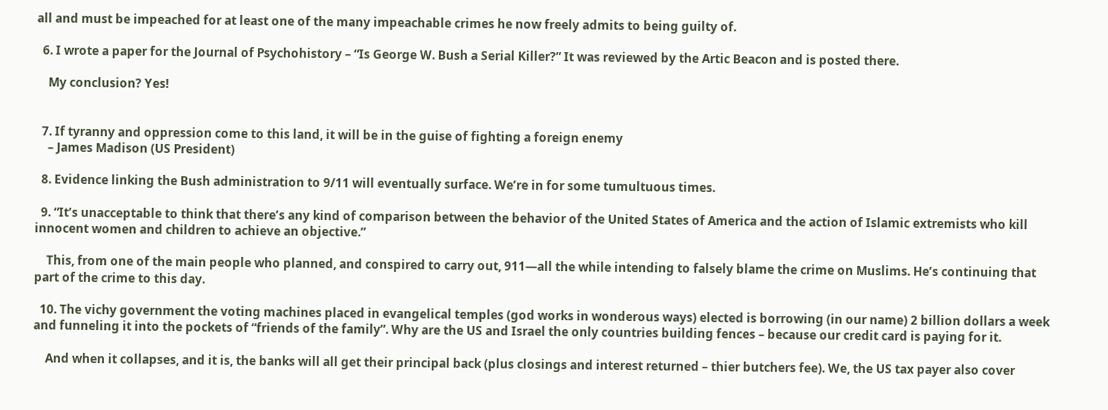all and must be impeached for at least one of the many impeachable crimes he now freely admits to being guilty of.

  6. I wrote a paper for the Journal of Psychohistory – “Is George W. Bush a Serial Killer?” It was reviewed by the Artic Beacon and is posted there.

    My conclusion? Yes!


  7. If tyranny and oppression come to this land, it will be in the guise of fighting a foreign enemy
    – James Madison (US President)

  8. Evidence linking the Bush administration to 9/11 will eventually surface. We’re in for some tumultuous times.

  9. “It’s unacceptable to think that there’s any kind of comparison between the behavior of the United States of America and the action of Islamic extremists who kill innocent women and children to achieve an objective.”

    This, from one of the main people who planned, and conspired to carry out, 911—all the while intending to falsely blame the crime on Muslims. He’s continuing that part of the crime to this day.

  10. The vichy government the voting machines placed in evangelical temples (god works in wonderous ways) elected is borrowing (in our name) 2 billion dollars a week and funneling it into the pockets of “friends of the family”. Why are the US and Israel the only countries building fences – because our credit card is paying for it.

    And when it collapses, and it is, the banks will all get their principal back (plus closings and interest returned – thier butchers fee). We, the US tax payer also cover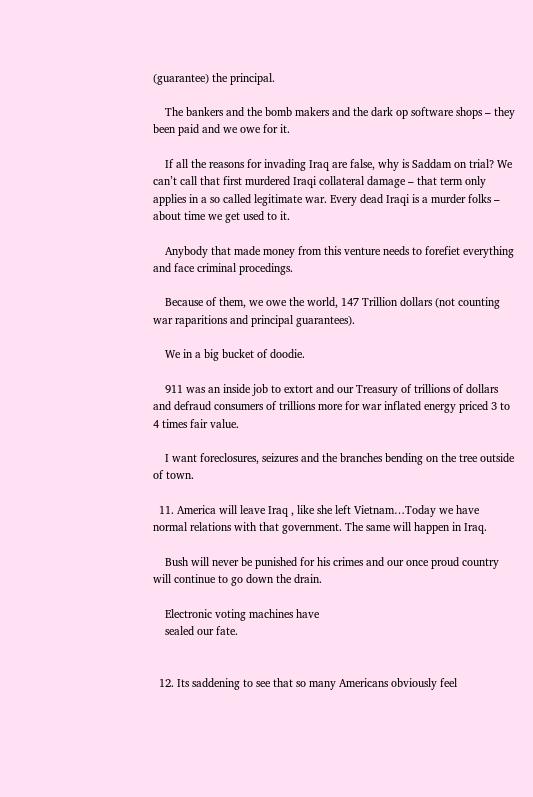(guarantee) the principal.

    The bankers and the bomb makers and the dark op software shops – they been paid and we owe for it.

    If all the reasons for invading Iraq are false, why is Saddam on trial? We can’t call that first murdered Iraqi collateral damage – that term only applies in a so called legitimate war. Every dead Iraqi is a murder folks – about time we get used to it.

    Anybody that made money from this venture needs to forefiet everything and face criminal procedings.

    Because of them, we owe the world, 147 Trillion dollars (not counting war raparitions and principal guarantees).

    We in a big bucket of doodie.

    911 was an inside job to extort and our Treasury of trillions of dollars and defraud consumers of trillions more for war inflated energy priced 3 to 4 times fair value.

    I want foreclosures, seizures and the branches bending on the tree outside of town.

  11. America will leave Iraq , like she left Vietnam…Today we have normal relations with that government. The same will happen in Iraq.

    Bush will never be punished for his crimes and our once proud country will continue to go down the drain.

    Electronic voting machines have
    sealed our fate.


  12. Its saddening to see that so many Americans obviously feel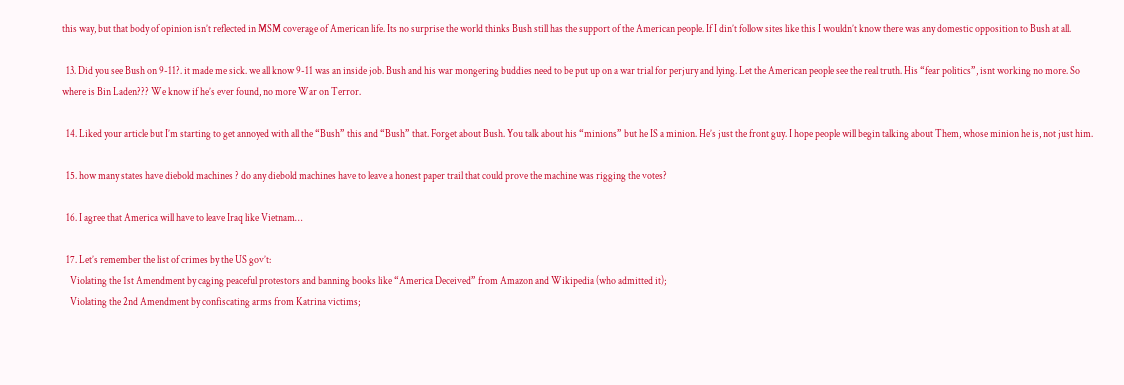this way, but that body of opinion isn’t reflected in MSM coverage of American life. Its no surprise the world thinks Bush still has the support of the American people. If I din’t follow sites like this I wouldn’t know there was any domestic opposition to Bush at all.

  13. Did you see Bush on 9-11?. it made me sick. we all know 9-11 was an inside job. Bush and his war mongering buddies need to be put up on a war trial for perjury and lying. Let the American people see the real truth. His “fear politics”, isnt working no more. So where is Bin Laden??? We know if he’s ever found, no more War on Terror.

  14. Liked your article but I’m starting to get annoyed with all the “Bush” this and “Bush” that. Forget about Bush. You talk about his “minions” but he IS a minion. He’s just the front guy. I hope people will begin talking about Them, whose minion he is, not just him.

  15. how many states have diebold machines ? do any diebold machines have to leave a honest paper trail that could prove the machine was rigging the votes?

  16. I agree that America will have to leave Iraq like Vietnam…

  17. Let’s remember the list of crimes by the US gov’t:
    Violating the 1st Amendment by caging peaceful protestors and banning books like “America Deceived” from Amazon and Wikipedia (who admitted it);
    Violating the 2nd Amendment by confiscating arms from Katrina victims;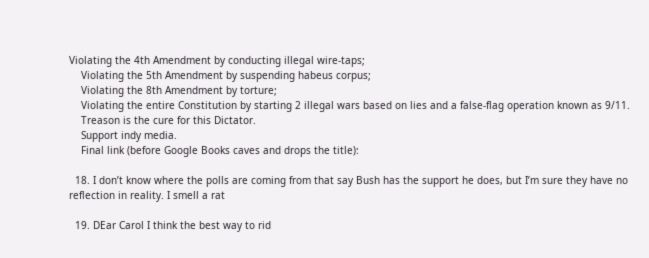Violating the 4th Amendment by conducting illegal wire-taps;
    Violating the 5th Amendment by suspending habeus corpus;
    Violating the 8th Amendment by torture;
    Violating the entire Constitution by starting 2 illegal wars based on lies and a false-flag operation known as 9/11.
    Treason is the cure for this Dictator.
    Support indy media.
    Final link (before Google Books caves and drops the title):

  18. I don’t know where the polls are coming from that say Bush has the support he does, but I’m sure they have no reflection in reality. I smell a rat

  19. DEar Carol I think the best way to rid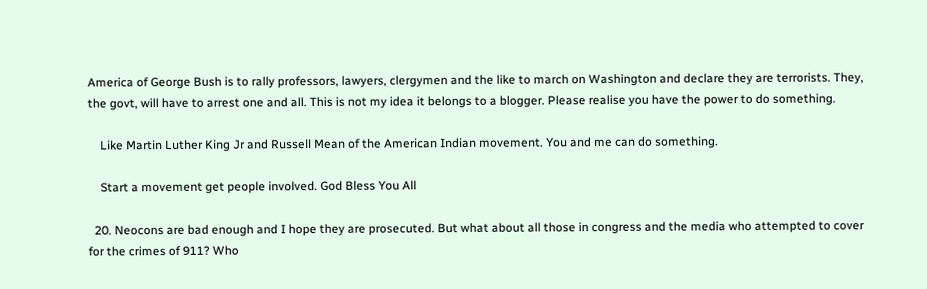America of George Bush is to rally professors, lawyers, clergymen and the like to march on Washington and declare they are terrorists. They, the govt, will have to arrest one and all. This is not my idea it belongs to a blogger. Please realise you have the power to do something.

    Like Martin Luther King Jr and Russell Mean of the American Indian movement. You and me can do something.

    Start a movement get people involved. God Bless You All

  20. Neocons are bad enough and I hope they are prosecuted. But what about all those in congress and the media who attempted to cover for the crimes of 911? Who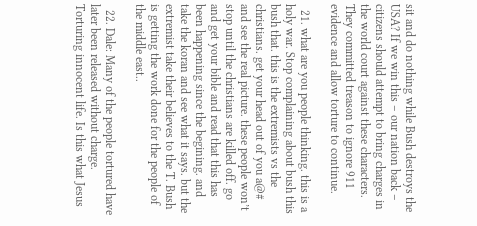sit and do nothing while Bush destroys the USA? If we win this – our nation back – citizens should attempt to bring charges in the world court against these characters. They committed treason to ignore 911 evidence and allow torture to continue.

  21. what are you people thinking. this is a holy war. Stop complaining about bush this bush that. this is the extremists vs the christians. get your head out of you a@# and see the real picture. these people won’t stop until the christians are killed off. go and get your bible and read that this has been happening since the begining. and take the koran and see what it says. but the extremist take their believes to the T. Bush is getting the work done for the people of the middle east..

  22. Dale: Many of the people tortured have later been released without charge. Torturing innocent life. Is this what Jesus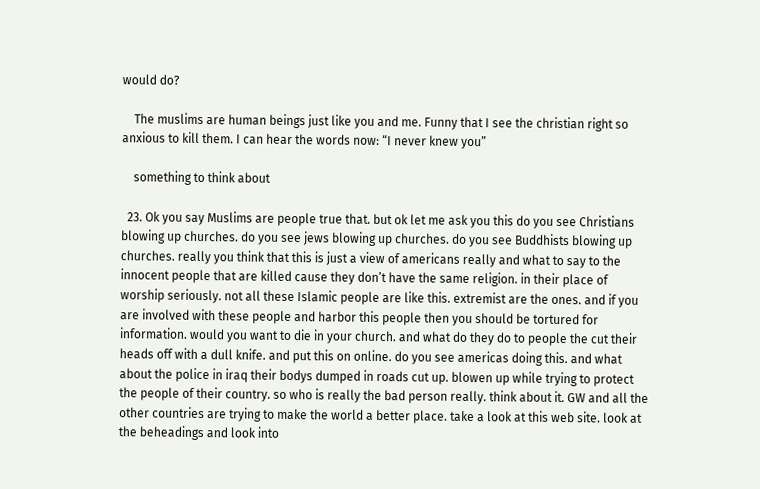would do?

    The muslims are human beings just like you and me. Funny that I see the christian right so anxious to kill them. I can hear the words now: “I never knew you”

    something to think about

  23. Ok you say Muslims are people true that. but ok let me ask you this do you see Christians blowing up churches. do you see jews blowing up churches. do you see Buddhists blowing up churches. really you think that this is just a view of americans really and what to say to the innocent people that are killed cause they don’t have the same religion. in their place of worship seriously. not all these Islamic people are like this. extremist are the ones. and if you are involved with these people and harbor this people then you should be tortured for information. would you want to die in your church. and what do they do to people the cut their heads off with a dull knife. and put this on online. do you see americas doing this. and what about the police in iraq their bodys dumped in roads cut up. blowen up while trying to protect the people of their country. so who is really the bad person really. think about it. GW and all the other countries are trying to make the world a better place. take a look at this web site. look at the beheadings and look into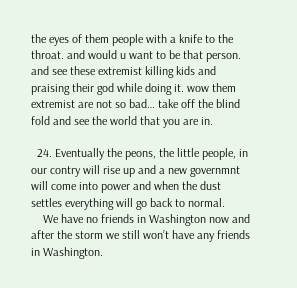the eyes of them people with a knife to the throat. and would u want to be that person. and see these extremist killing kids and praising their god while doing it. wow them extremist are not so bad… take off the blind fold and see the world that you are in.

  24. Eventually the peons, the little people, in our contry will rise up and a new governmnt will come into power and when the dust settles everything will go back to normal.
    We have no friends in Washington now and after the storm we still won’t have any friends in Washington.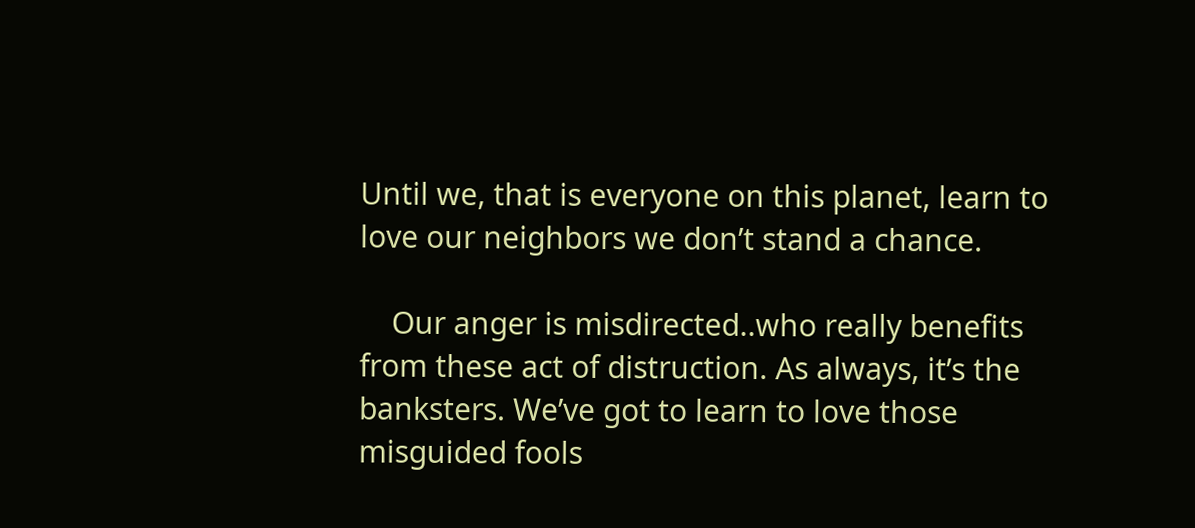Until we, that is everyone on this planet, learn to love our neighbors we don’t stand a chance.

    Our anger is misdirected..who really benefits from these act of distruction. As always, it’s the banksters. We’ve got to learn to love those misguided fools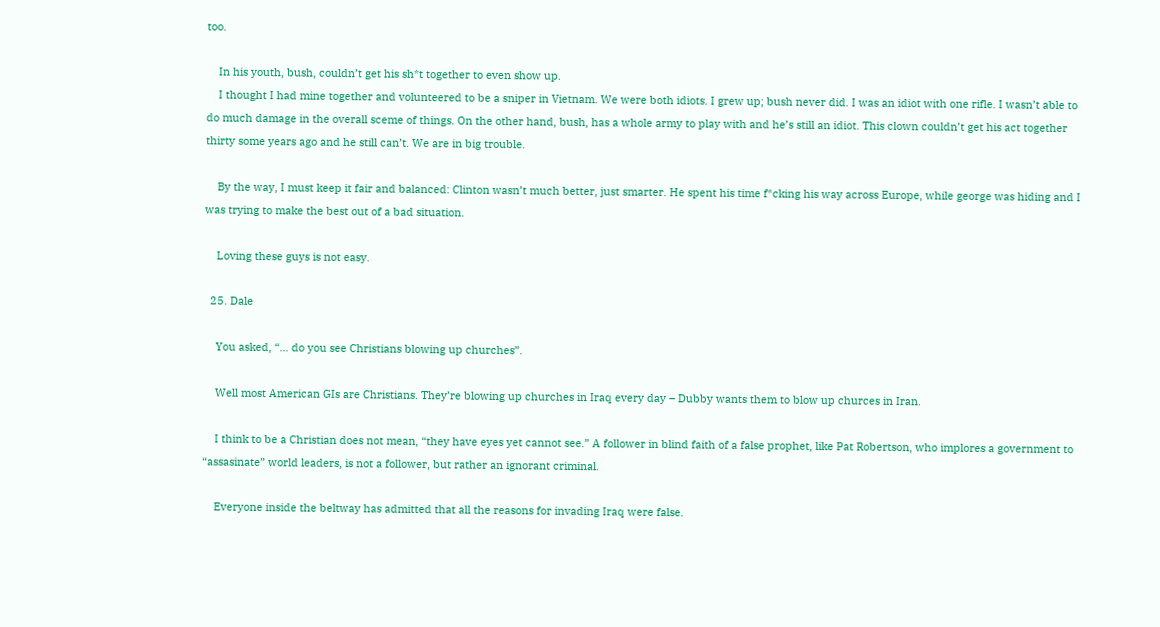too.

    In his youth, bush, couldn’t get his sh*t together to even show up.
    I thought I had mine together and volunteered to be a sniper in Vietnam. We were both idiots. I grew up; bush never did. I was an idiot with one rifle. I wasn’t able to do much damage in the overall sceme of things. On the other hand, bush, has a whole army to play with and he’s still an idiot. This clown couldn’t get his act together thirty some years ago and he still can’t. We are in big trouble.

    By the way, I must keep it fair and balanced: Clinton wasn’t much better, just smarter. He spent his time f*cking his way across Europe, while george was hiding and I was trying to make the best out of a bad situation.

    Loving these guys is not easy.

  25. Dale

    You asked, “… do you see Christians blowing up churches”.

    Well most American GIs are Christians. They’re blowing up churches in Iraq every day – Dubby wants them to blow up churces in Iran.

    I think to be a Christian does not mean, “they have eyes yet cannot see.” A follower in blind faith of a false prophet, like Pat Robertson, who implores a government to “assasinate” world leaders, is not a follower, but rather an ignorant criminal.

    Everyone inside the beltway has admitted that all the reasons for invading Iraq were false.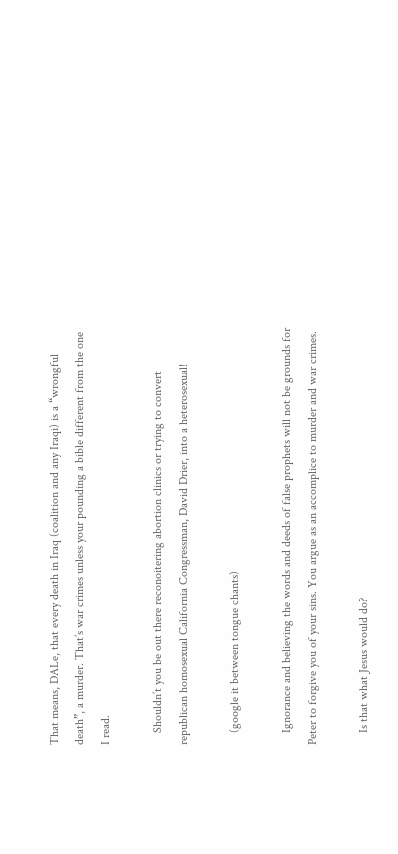That means, DALe, that every death in Iraq (coalition and any Iraqi) is a “wrongful death”, a murder. That’s war crimes unless your pounding a bible different from the one I read.

    Shouldn’t you be out there reconoitering abortion clinics or trying to convert republican homosexual California Congressman, David Drier, into a heterosexual!

    (google it between tongue chants)

    Ignorance and believing the words and deeds of false prophets will not be grounds for Peter to forgive you of your sins. You argue as an accomplice to murder and war crimes.

    Is that what Jesus would do?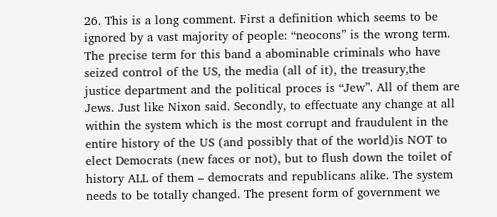26. This is a long comment. First a definition which seems to be ignored by a vast majority of people: “neocons” is the wrong term. The precise term for this band a abominable criminals who have seized control of the US, the media (all of it), the treasury,the justice department and the political proces is “Jew”. All of them are Jews. Just like Nixon said. Secondly, to effectuate any change at all within the system which is the most corrupt and fraudulent in the entire history of the US (and possibly that of the world)is NOT to elect Democrats (new faces or not), but to flush down the toilet of history ALL of them – democrats and republicans alike. The system needs to be totally changed. The present form of government we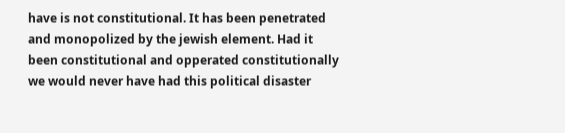have is not constitutional. It has been penetrated and monopolized by the jewish element. Had it been constitutional and opperated constitutionally we would never have had this political disaster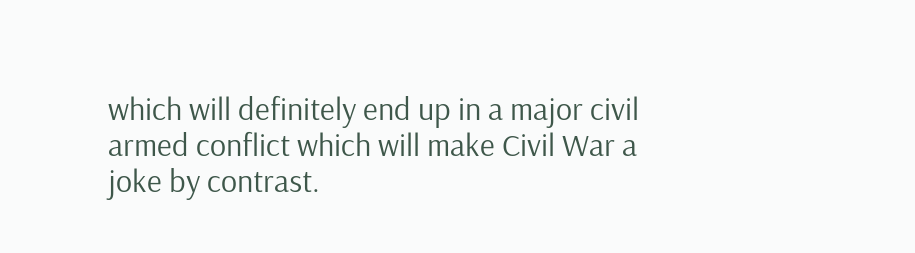which will definitely end up in a major civil armed conflict which will make Civil War a joke by contrast.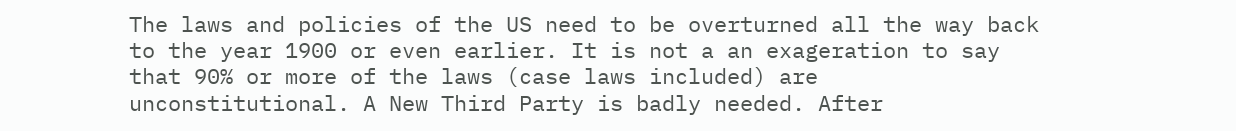The laws and policies of the US need to be overturned all the way back to the year 1900 or even earlier. It is not a an exageration to say that 90% or more of the laws (case laws included) are unconstitutional. A New Third Party is badly needed. After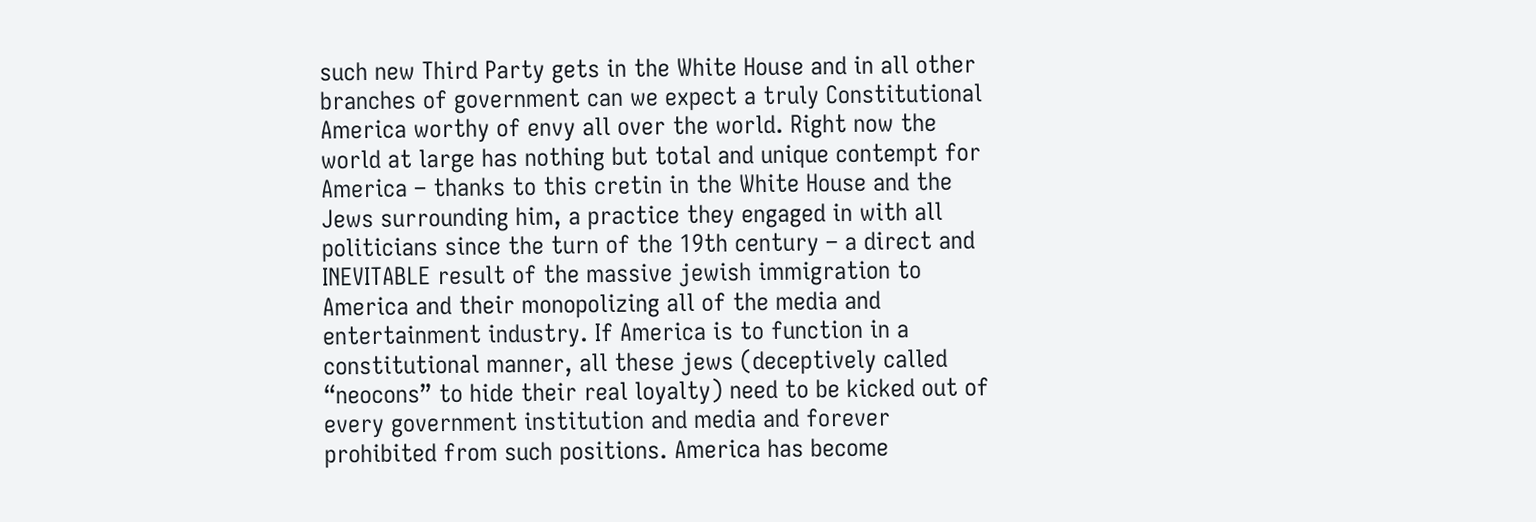such new Third Party gets in the White House and in all other branches of government can we expect a truly Constitutional America worthy of envy all over the world. Right now the world at large has nothing but total and unique contempt for America – thanks to this cretin in the White House and the Jews surrounding him, a practice they engaged in with all politicians since the turn of the 19th century – a direct and INEVITABLE result of the massive jewish immigration to America and their monopolizing all of the media and entertainment industry. If America is to function in a constitutional manner, all these jews (deceptively called “neocons” to hide their real loyalty) need to be kicked out of every government institution and media and forever prohibited from such positions. America has become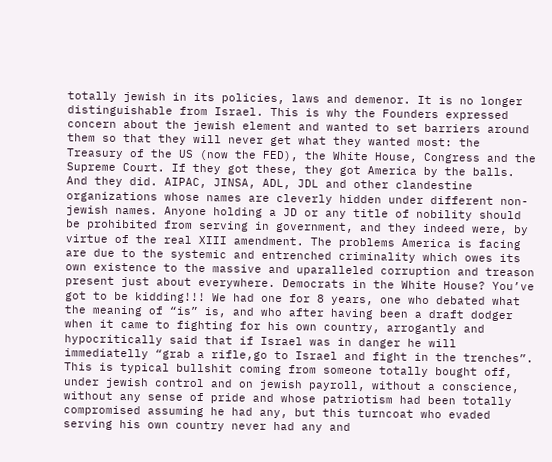totally jewish in its policies, laws and demenor. It is no longer distinguishable from Israel. This is why the Founders expressed concern about the jewish element and wanted to set barriers around them so that they will never get what they wanted most: the Treasury of the US (now the FED), the White House, Congress and the Supreme Court. If they got these, they got America by the balls. And they did. AIPAC, JINSA, ADL, JDL and other clandestine organizations whose names are cleverly hidden under different non-jewish names. Anyone holding a JD or any title of nobility should be prohibited from serving in government, and they indeed were, by virtue of the real XIII amendment. The problems America is facing are due to the systemic and entrenched criminality which owes its own existence to the massive and uparalleled corruption and treason present just about everywhere. Democrats in the White House? You’ve got to be kidding!!! We had one for 8 years, one who debated what the meaning of “is” is, and who after having been a draft dodger when it came to fighting for his own country, arrogantly and hypocritically said that if Israel was in danger he will immediatelly “grab a rifle,go to Israel and fight in the trenches”. This is typical bullshit coming from someone totally bought off, under jewish control and on jewish payroll, without a conscience, without any sense of pride and whose patriotism had been totally compromised assuming he had any, but this turncoat who evaded serving his own country never had any and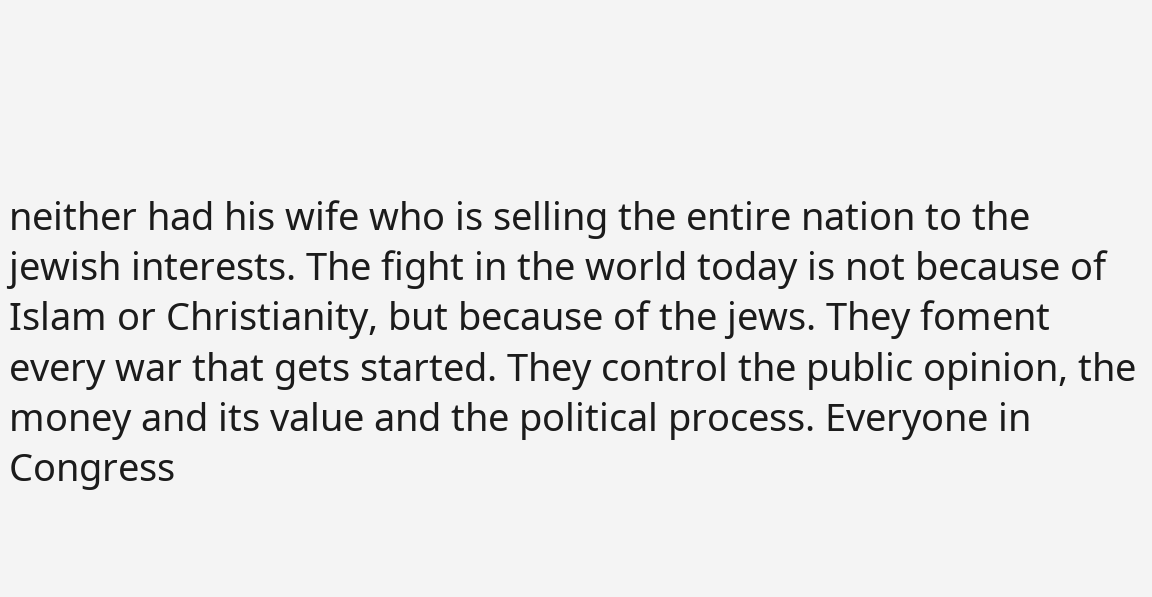neither had his wife who is selling the entire nation to the jewish interests. The fight in the world today is not because of Islam or Christianity, but because of the jews. They foment every war that gets started. They control the public opinion, the money and its value and the political process. Everyone in Congress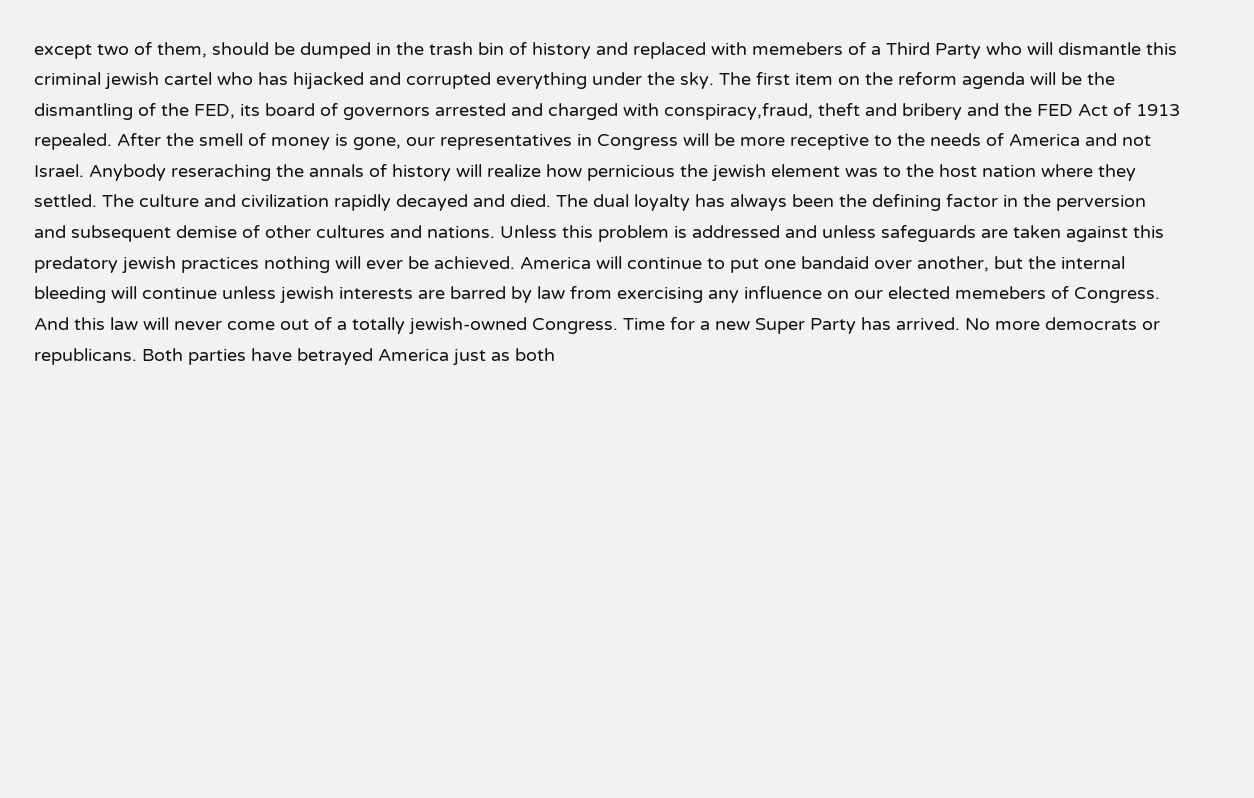except two of them, should be dumped in the trash bin of history and replaced with memebers of a Third Party who will dismantle this criminal jewish cartel who has hijacked and corrupted everything under the sky. The first item on the reform agenda will be the dismantling of the FED, its board of governors arrested and charged with conspiracy,fraud, theft and bribery and the FED Act of 1913 repealed. After the smell of money is gone, our representatives in Congress will be more receptive to the needs of America and not Israel. Anybody reseraching the annals of history will realize how pernicious the jewish element was to the host nation where they settled. The culture and civilization rapidly decayed and died. The dual loyalty has always been the defining factor in the perversion and subsequent demise of other cultures and nations. Unless this problem is addressed and unless safeguards are taken against this predatory jewish practices nothing will ever be achieved. America will continue to put one bandaid over another, but the internal bleeding will continue unless jewish interests are barred by law from exercising any influence on our elected memebers of Congress. And this law will never come out of a totally jewish-owned Congress. Time for a new Super Party has arrived. No more democrats or republicans. Both parties have betrayed America just as both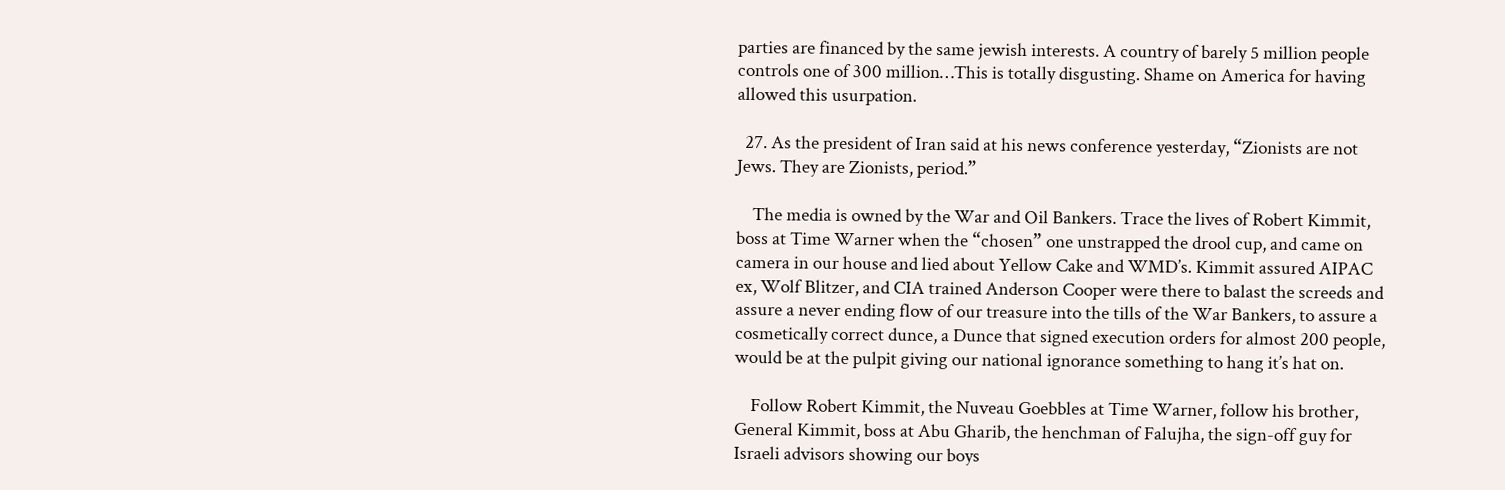parties are financed by the same jewish interests. A country of barely 5 million people controls one of 300 million…This is totally disgusting. Shame on America for having allowed this usurpation.

  27. As the president of Iran said at his news conference yesterday, “Zionists are not Jews. They are Zionists, period.”

    The media is owned by the War and Oil Bankers. Trace the lives of Robert Kimmit, boss at Time Warner when the “chosen” one unstrapped the drool cup, and came on camera in our house and lied about Yellow Cake and WMD’s. Kimmit assured AIPAC ex, Wolf Blitzer, and CIA trained Anderson Cooper were there to balast the screeds and assure a never ending flow of our treasure into the tills of the War Bankers, to assure a cosmetically correct dunce, a Dunce that signed execution orders for almost 200 people, would be at the pulpit giving our national ignorance something to hang it’s hat on.

    Follow Robert Kimmit, the Nuveau Goebbles at Time Warner, follow his brother, General Kimmit, boss at Abu Gharib, the henchman of Falujha, the sign-off guy for Israeli advisors showing our boys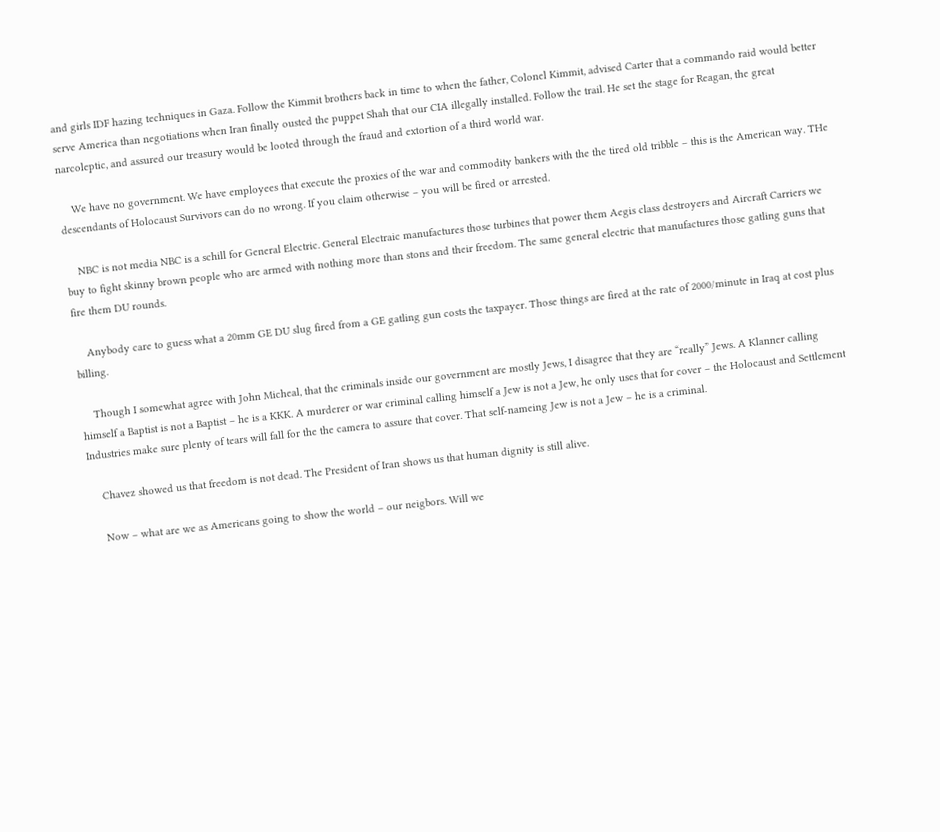and girls IDF hazing techniques in Gaza. Follow the Kimmit brothers back in time to when the father, Colonel Kimmit, advised Carter that a commando raid would better serve America than negotiations when Iran finally ousted the puppet Shah that our CIA illegally installed. Follow the trail. He set the stage for Reagan, the great narcoleptic, and assured our treasury would be looted through the fraud and extortion of a third world war.

    We have no government. We have employees that execute the proxies of the war and commodity bankers with the the tired old tribble – this is the American way. THe descendants of Holocaust Survivors can do no wrong. If you claim otherwise – you will be fired or arrested.

    NBC is not media NBC is a schill for General Electric. General Electraic manufactures those turbines that power them Aegis class destroyers and Aircraft Carriers we buy to fight skinny brown people who are armed with nothing more than stons and their freedom. The same general electric that manufactures those gatling guns that fire them DU rounds.

    Anybody care to guess what a 20mm GE DU slug fired from a GE gatling gun costs the taxpayer. Those things are fired at the rate of 2000/minute in Iraq at cost plus billing.

    Though I somewhat agree with John Micheal, that the criminals inside our government are mostly Jews, I disagree that they are “really” Jews. A Klanner calling himself a Baptist is not a Baptist – he is a KKK. A murderer or war criminal calling himself a Jew is not a Jew, he only uses that for cover – the Holocaust and Settlement Industries make sure plenty of tears will fall for the the camera to assure that cover. That self-nameing Jew is not a Jew – he is a criminal.

    Chavez showed us that freedom is not dead. The President of Iran shows us that human dignity is still alive.

    Now – what are we as Americans going to show the world – our neigbors. Will we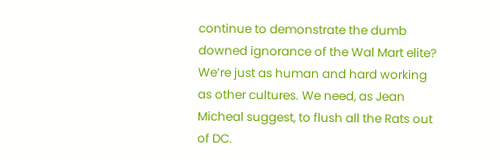continue to demonstrate the dumb downed ignorance of the Wal Mart elite? We’re just as human and hard working as other cultures. We need, as Jean Micheal suggest, to flush all the Rats out of DC.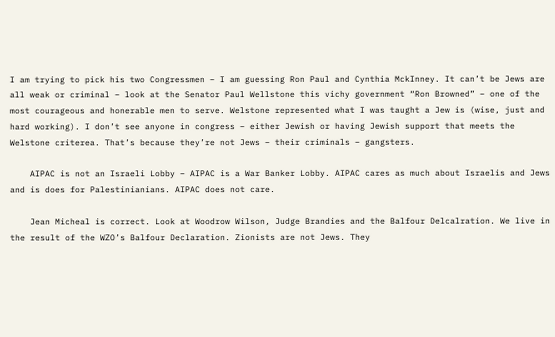I am trying to pick his two Congressmen – I am guessing Ron Paul and Cynthia MckInney. It can’t be Jews are all weak or criminal – look at the Senator Paul Wellstone this vichy government “Ron Browned” – one of the most courageous and honerable men to serve. Welstone represented what I was taught a Jew is (wise, just and hard working). I don’t see anyone in congress – either Jewish or having Jewish support that meets the Welstone criterea. That’s because they’re not Jews – their criminals – gangsters.

    AIPAC is not an Israeli Lobby – AIPAC is a War Banker Lobby. AIPAC cares as much about Israelis and Jews and is does for Palestinianians. AIPAC does not care.

    Jean Micheal is correct. Look at Woodrow Wilson, Judge Brandies and the Balfour Delcalration. We live in the result of the WZO’s Balfour Declaration. Zionists are not Jews. They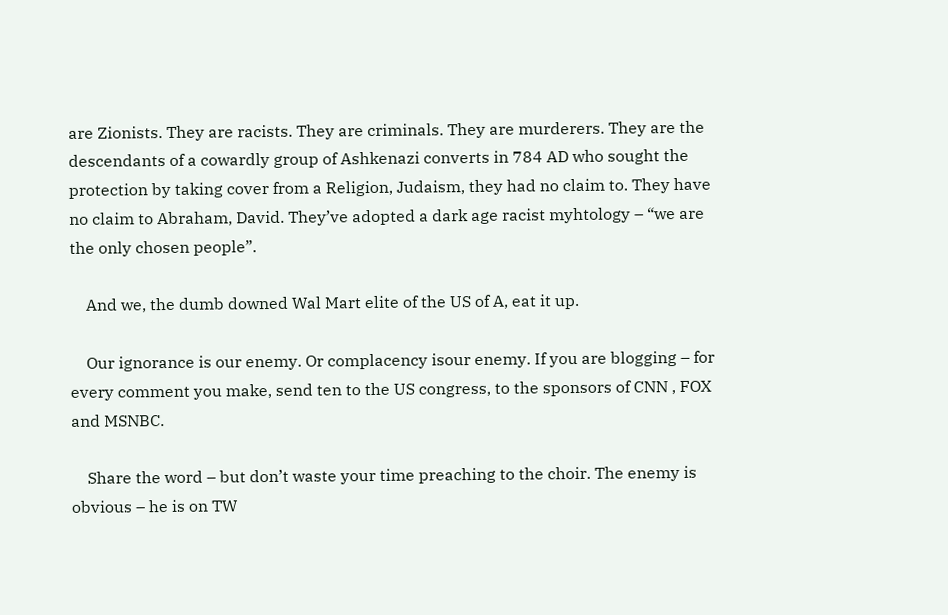are Zionists. They are racists. They are criminals. They are murderers. They are the descendants of a cowardly group of Ashkenazi converts in 784 AD who sought the protection by taking cover from a Religion, Judaism, they had no claim to. They have no claim to Abraham, David. They’ve adopted a dark age racist myhtology – “we are the only chosen people”.

    And we, the dumb downed Wal Mart elite of the US of A, eat it up.

    Our ignorance is our enemy. Or complacency isour enemy. If you are blogging – for every comment you make, send ten to the US congress, to the sponsors of CNN , FOX and MSNBC.

    Share the word – but don’t waste your time preaching to the choir. The enemy is obvious – he is on TW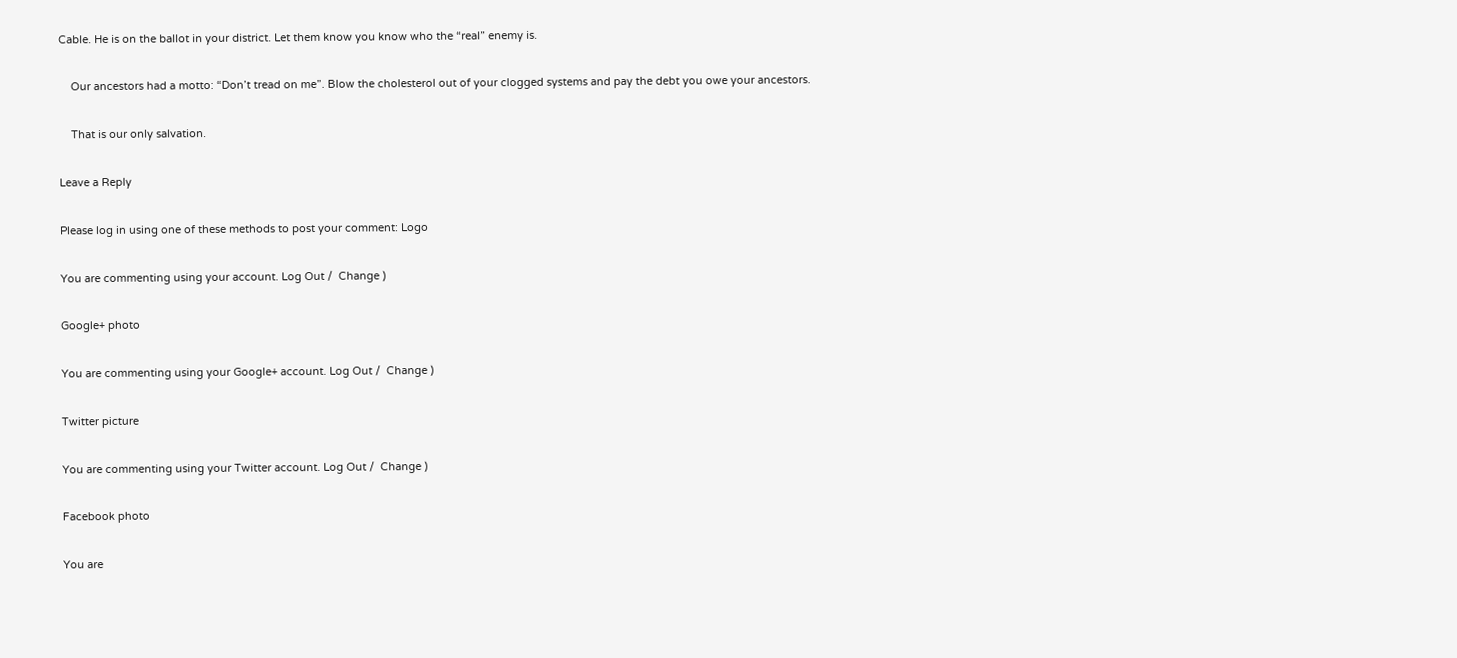Cable. He is on the ballot in your district. Let them know you know who the “real” enemy is.

    Our ancestors had a motto: “Don’t tread on me”. Blow the cholesterol out of your clogged systems and pay the debt you owe your ancestors.

    That is our only salvation.

Leave a Reply

Please log in using one of these methods to post your comment: Logo

You are commenting using your account. Log Out /  Change )

Google+ photo

You are commenting using your Google+ account. Log Out /  Change )

Twitter picture

You are commenting using your Twitter account. Log Out /  Change )

Facebook photo

You are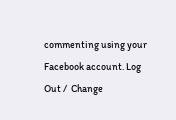commenting using your Facebook account. Log Out /  Change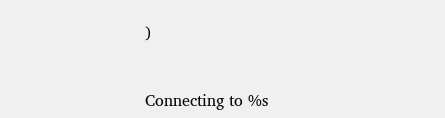)


Connecting to %s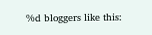%d bloggers like this: